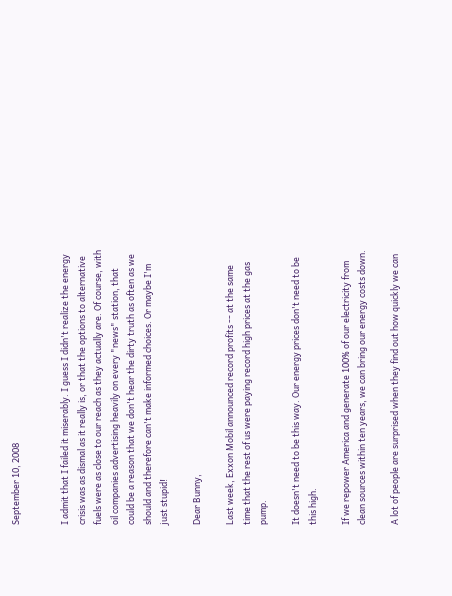September 10, 2008


I admit that I failed it miserably. I guess I didn't realize the energy crisis was as dismal as it really is, or that the options to alternative fuels were as close to our reach as they actually are. Of course, with oil companies advertising heavily on every "news" station, that could be a reason that we don't hear the dirty truth as often as we should and therefore can't make informed choices. Or maybe I'm just stupid!

Dear Bunny,

Last week, Exxon Mobil announced record profits -- at the same time that the rest of us were paying record high prices at the gas pump.

It doesn't need to be this way. Our energy prices don't need to be this high.

If we repower America and generate 100% of our electricity from clean sources within ten years, we can bring our energy costs down.

A lot of people are surprised when they find out how quickly we can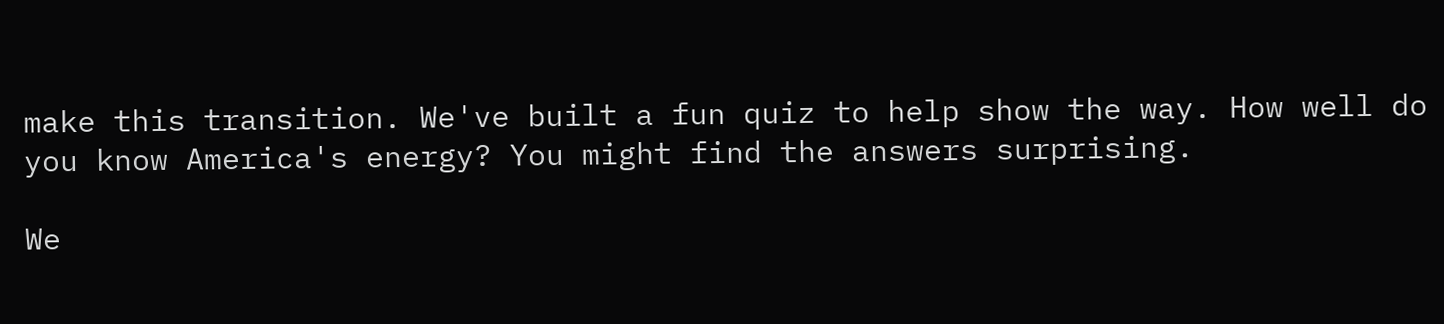make this transition. We've built a fun quiz to help show the way. How well do you know America's energy? You might find the answers surprising.

We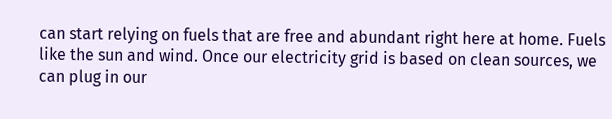can start relying on fuels that are free and abundant right here at home. Fuels like the sun and wind. Once our electricity grid is based on clean sources, we can plug in our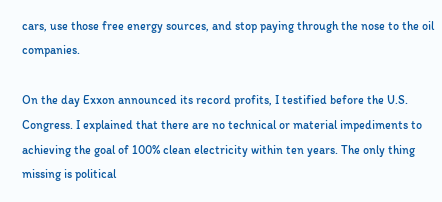cars, use those free energy sources, and stop paying through the nose to the oil companies.

On the day Exxon announced its record profits, I testified before the U.S. Congress. I explained that there are no technical or material impediments to achieving the goal of 100% clean electricity within ten years. The only thing missing is political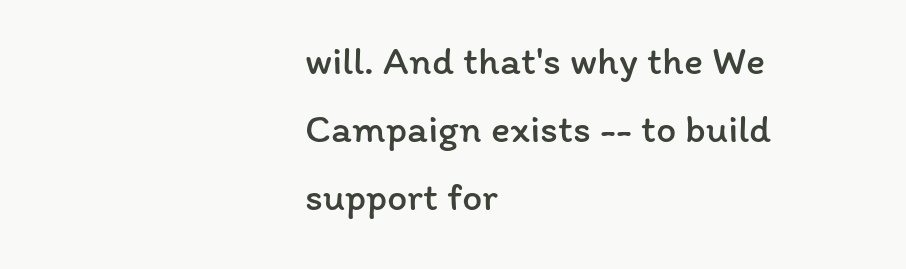will. And that's why the We Campaign exists -- to build support for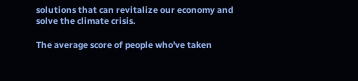solutions that can revitalize our economy and solve the climate crisis.

The average score of people who've taken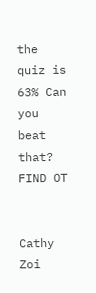the quiz is 63% Can you beat that? FIND OT


Cathy Zoi